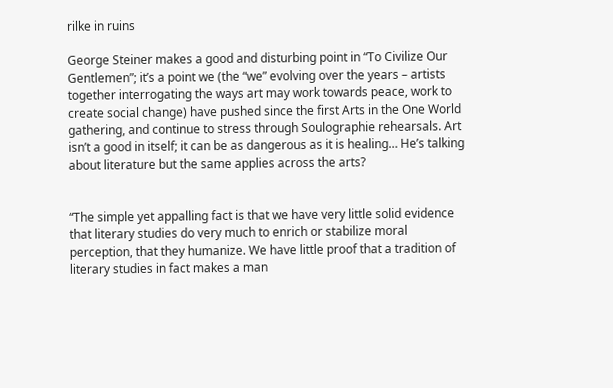rilke in ruins

George Steiner makes a good and disturbing point in “To Civilize Our Gentlemen”; it’s a point we (the “we” evolving over the years – artists together interrogating the ways art may work towards peace, work to create social change) have pushed since the first Arts in the One World gathering, and continue to stress through Soulographie rehearsals. Art isn’t a good in itself; it can be as dangerous as it is healing… He’s talking about literature but the same applies across the arts?


“The simple yet appalling fact is that we have very little solid evidence that literary studies do very much to enrich or stabilize moral perception, that they humanize. We have little proof that a tradition of literary studies in fact makes a man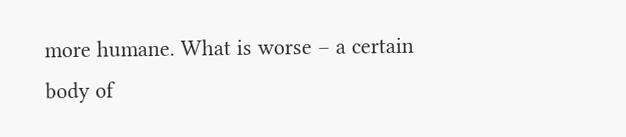more humane. What is worse – a certain body of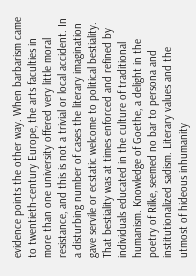evidence points the other way. When barbarism came to twentieth-century Europe, the arts faculties in more than one university offered very little moral resistance, and this is not a trivial or local accident. In a disturbing number of cases the literary imagination gave servile or ecstatic welcome to political bestiality. That bestiality was at times enforced and refined by individuals educated in the culture of traditional humanism. Knowledge of Goethe, a delight in the poetry of Rilke, seemed no bar to persona and institutionalized sadism. Literary values and the utmost of hideous inhumanity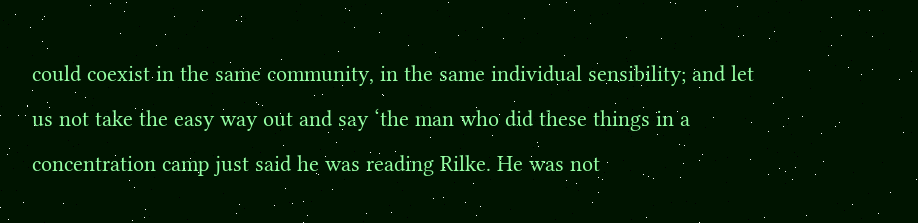could coexist in the same community, in the same individual sensibility; and let us not take the easy way out and say ‘the man who did these things in a concentration camp just said he was reading Rilke. He was not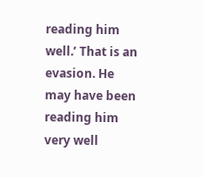reading him well.’ That is an evasion. He may have been reading him very well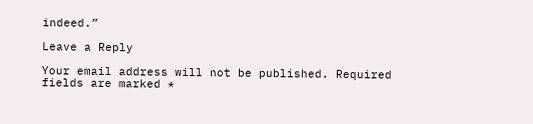indeed.”

Leave a Reply

Your email address will not be published. Required fields are marked *